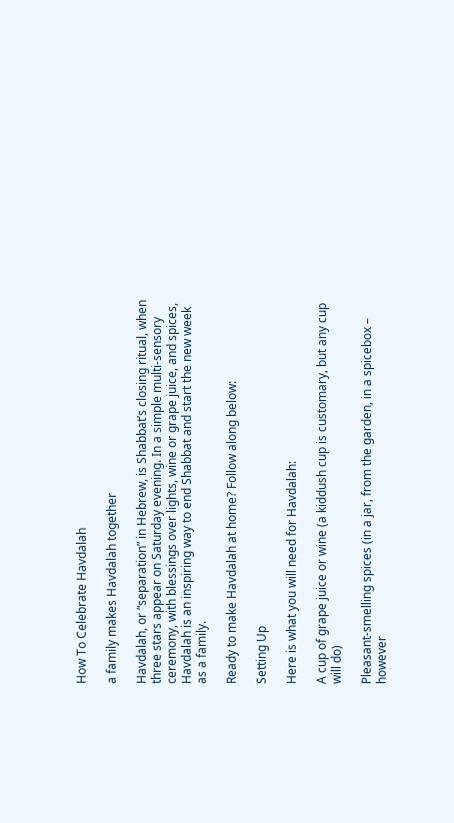How To Celebrate Havdalah

a family makes Havdalah together

Havdalah, or “separation” in Hebrew, is Shabbat’s closing ritual, when three stars appear on Saturday evening. In a simple multi-sensory ceremony, with blessings over lights, wine or grape juice, and spices, Havdalah is an inspiring way to end Shabbat and start the new week as a family.

Ready to make Havdalah at home? Follow along below:

Setting Up

Here is what you will need for Havdalah:

A cup of grape juice or wine (a kiddush cup is customary, but any cup will do)

Pleasant-smelling spices (in a jar, from the garden, in a spicebox – however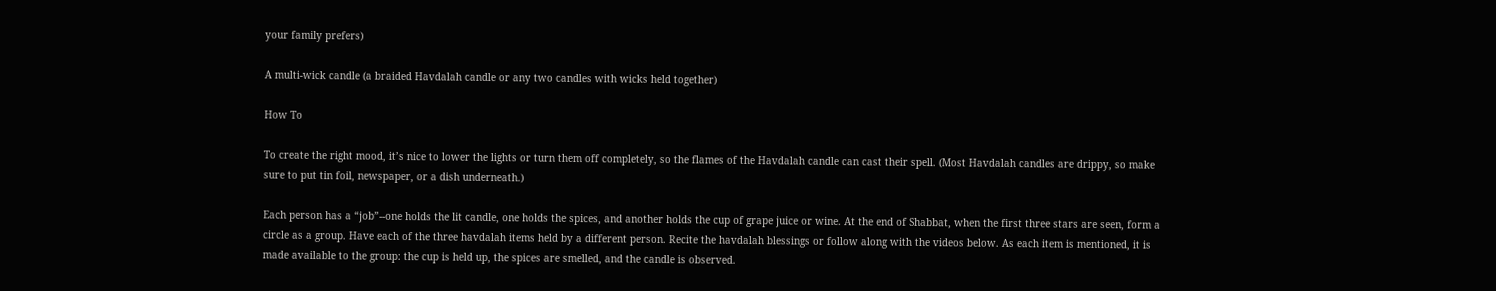your family prefers)

A multi-wick candle (a braided Havdalah candle or any two candles with wicks held together)

How To

To create the right mood, it’s nice to lower the lights or turn them off completely, so the flames of the Havdalah candle can cast their spell. (Most Havdalah candles are drippy, so make sure to put tin foil, newspaper, or a dish underneath.)

Each person has a “job”--one holds the lit candle, one holds the spices, and another holds the cup of grape juice or wine. At the end of Shabbat, when the first three stars are seen, form a circle as a group. Have each of the three havdalah items held by a different person. Recite the havdalah blessings or follow along with the videos below. As each item is mentioned, it is made available to the group: the cup is held up, the spices are smelled, and the candle is observed.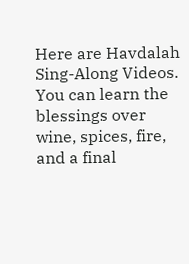Here are Havdalah Sing-Along Videos. You can learn the blessings over wine, spices, fire, and a final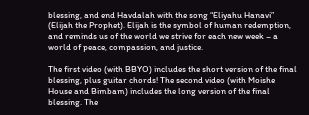blessing, and end Havdalah with the song “Eliyahu Hanavi” (Elijah the Prophet). Elijah is the symbol of human redemption, and reminds us of the world we strive for each new week – a world of peace, compassion, and justice.

The first video (with BBYO) includes the short version of the final blessing, plus guitar chords! The second video (with Moishe House and Bimbam) includes the long version of the final blessing. The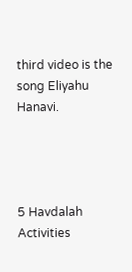third video is the song Eliyahu Hanavi.




5 Havdalah Activities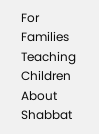For Families
Teaching Children About Shabbat